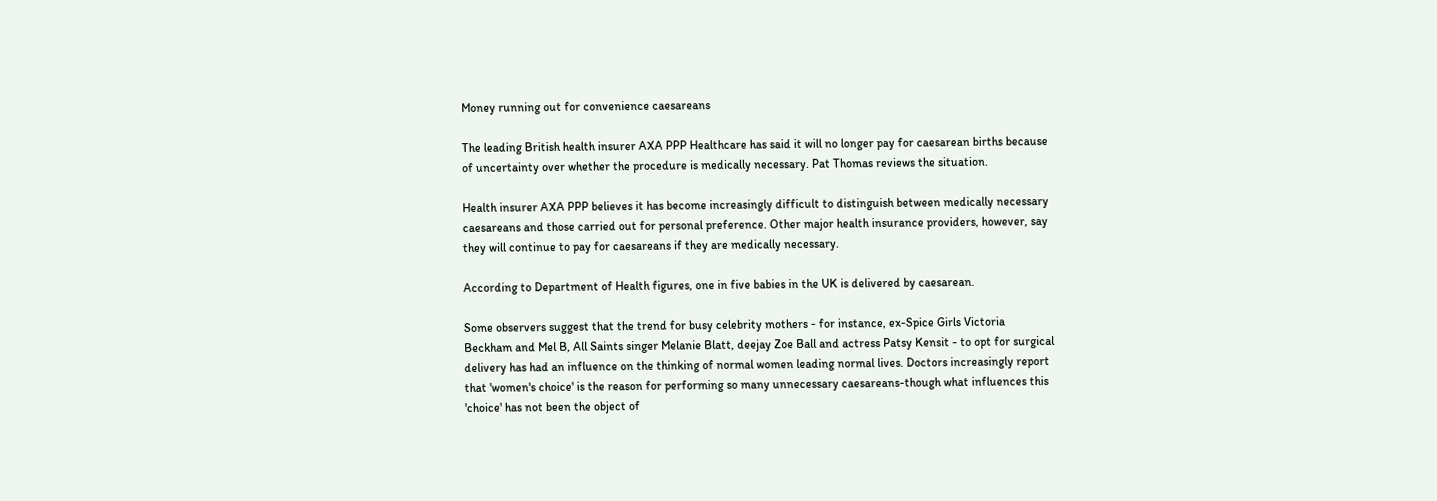Money running out for convenience caesareans

The leading British health insurer AXA PPP Healthcare has said it will no longer pay for caesarean births because of uncertainty over whether the procedure is medically necessary. Pat Thomas reviews the situation.

Health insurer AXA PPP believes it has become increasingly difficult to distinguish between medically necessary caesareans and those carried out for personal preference. Other major health insurance providers, however, say they will continue to pay for caesareans if they are medically necessary.

According to Department of Health figures, one in five babies in the UK is delivered by caesarean.

Some observers suggest that the trend for busy celebrity mothers - for instance, ex-Spice Girls Victoria Beckham and Mel B, All Saints singer Melanie Blatt, deejay Zoe Ball and actress Patsy Kensit - to opt for surgical delivery has had an influence on the thinking of normal women leading normal lives. Doctors increasingly report that 'women's choice' is the reason for performing so many unnecessary caesareans-though what influences this 'choice' has not been the object of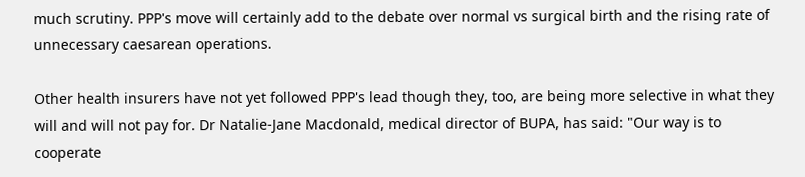much scrutiny. PPP's move will certainly add to the debate over normal vs surgical birth and the rising rate of unnecessary caesarean operations.

Other health insurers have not yet followed PPP's lead though they, too, are being more selective in what they will and will not pay for. Dr Natalie-Jane Macdonald, medical director of BUPA, has said: "Our way is to cooperate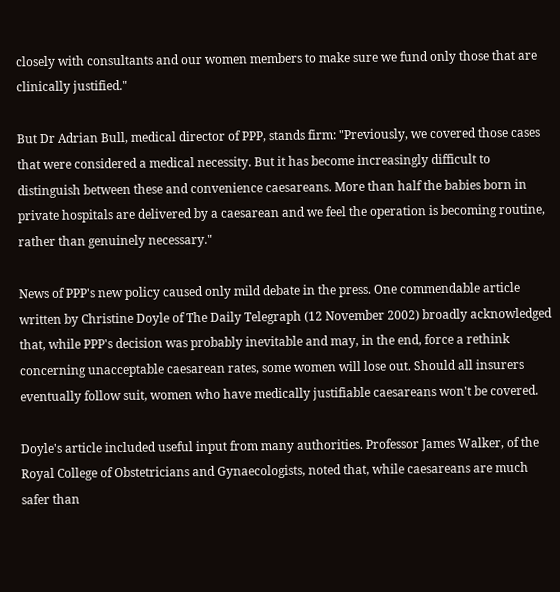closely with consultants and our women members to make sure we fund only those that are clinically justified."

But Dr Adrian Bull, medical director of PPP, stands firm: "Previously, we covered those cases that were considered a medical necessity. But it has become increasingly difficult to distinguish between these and convenience caesareans. More than half the babies born in private hospitals are delivered by a caesarean and we feel the operation is becoming routine, rather than genuinely necessary."

News of PPP's new policy caused only mild debate in the press. One commendable article written by Christine Doyle of The Daily Telegraph (12 November 2002) broadly acknowledged that, while PPP's decision was probably inevitable and may, in the end, force a rethink concerning unacceptable caesarean rates, some women will lose out. Should all insurers eventually follow suit, women who have medically justifiable caesareans won't be covered.

Doyle's article included useful input from many authorities. Professor James Walker, of the Royal College of Obstetricians and Gynaecologists, noted that, while caesareans are much safer than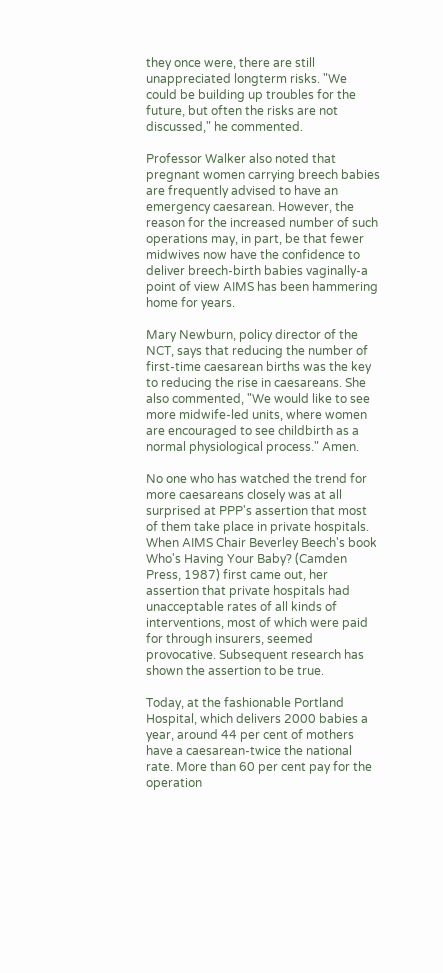they once were, there are still unappreciated longterm risks. "We could be building up troubles for the future, but often the risks are not discussed," he commented.

Professor Walker also noted that pregnant women carrying breech babies are frequently advised to have an emergency caesarean. However, the reason for the increased number of such operations may, in part, be that fewer midwives now have the confidence to deliver breech-birth babies vaginally-a point of view AIMS has been hammering home for years.

Mary Newburn, policy director of the NCT, says that reducing the number of first-time caesarean births was the key to reducing the rise in caesareans. She also commented, "We would like to see more midwife-led units, where women are encouraged to see childbirth as a normal physiological process." Amen.

No one who has watched the trend for more caesareans closely was at all surprised at PPP's assertion that most of them take place in private hospitals. When AIMS Chair Beverley Beech's book Who's Having Your Baby? (Camden Press, 1987) first came out, her assertion that private hospitals had unacceptable rates of all kinds of interventions, most of which were paid for through insurers, seemed provocative. Subsequent research has shown the assertion to be true.

Today, at the fashionable Portland Hospital, which delivers 2000 babies a year, around 44 per cent of mothers have a caesarean-twice the national rate. More than 60 per cent pay for the operation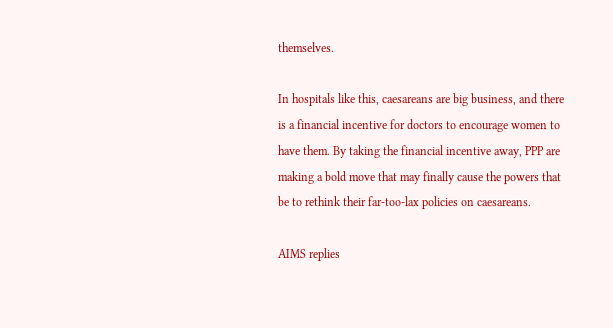themselves.

In hospitals like this, caesareans are big business, and there is a financial incentive for doctors to encourage women to have them. By taking the financial incentive away, PPP are making a bold move that may finally cause the powers that be to rethink their far-too-lax policies on caesareans.

AIMS replies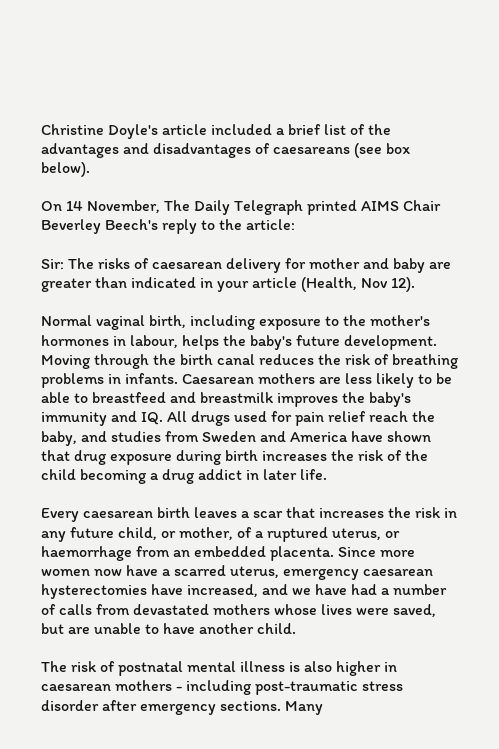Christine Doyle's article included a brief list of the advantages and disadvantages of caesareans (see box below).

On 14 November, The Daily Telegraph printed AIMS Chair Beverley Beech's reply to the article:

Sir: The risks of caesarean delivery for mother and baby are greater than indicated in your article (Health, Nov 12).

Normal vaginal birth, including exposure to the mother's hormones in labour, helps the baby's future development. Moving through the birth canal reduces the risk of breathing problems in infants. Caesarean mothers are less likely to be able to breastfeed and breastmilk improves the baby's immunity and IQ. All drugs used for pain relief reach the baby, and studies from Sweden and America have shown that drug exposure during birth increases the risk of the child becoming a drug addict in later life.

Every caesarean birth leaves a scar that increases the risk in any future child, or mother, of a ruptured uterus, or haemorrhage from an embedded placenta. Since more women now have a scarred uterus, emergency caesarean hysterectomies have increased, and we have had a number of calls from devastated mothers whose lives were saved, but are unable to have another child.

The risk of postnatal mental illness is also higher in caesarean mothers - including post-traumatic stress disorder after emergency sections. Many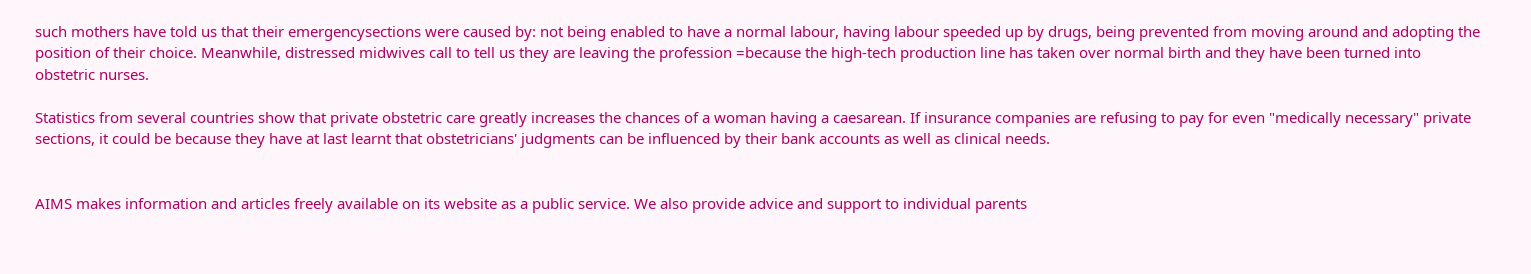such mothers have told us that their emergencysections were caused by: not being enabled to have a normal labour, having labour speeded up by drugs, being prevented from moving around and adopting the position of their choice. Meanwhile, distressed midwives call to tell us they are leaving the profession =because the high-tech production line has taken over normal birth and they have been turned into obstetric nurses.

Statistics from several countries show that private obstetric care greatly increases the chances of a woman having a caesarean. If insurance companies are refusing to pay for even "medically necessary" private sections, it could be because they have at last learnt that obstetricians' judgments can be influenced by their bank accounts as well as clinical needs.


AIMS makes information and articles freely available on its website as a public service. We also provide advice and support to individual parents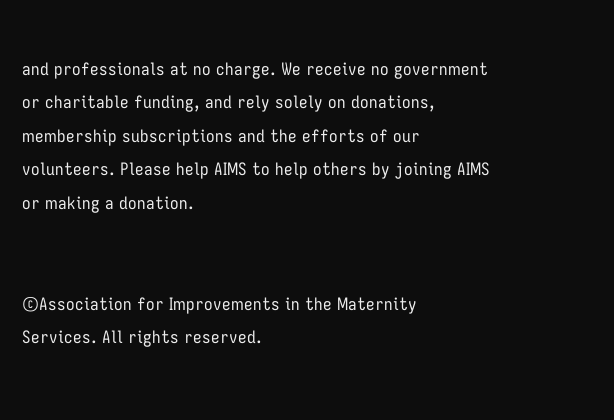and professionals at no charge. We receive no government or charitable funding, and rely solely on donations, membership subscriptions and the efforts of our volunteers. Please help AIMS to help others by joining AIMS or making a donation.


©Association for Improvements in the Maternity Services. All rights reserved.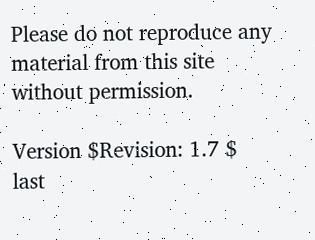Please do not reproduce any material from this site without permission.

Version $Revision: 1.7 $ last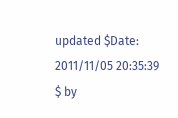updated $Date: 2011/11/05 20:35:39 $ by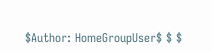$Author: HomeGroupUser$ $ $